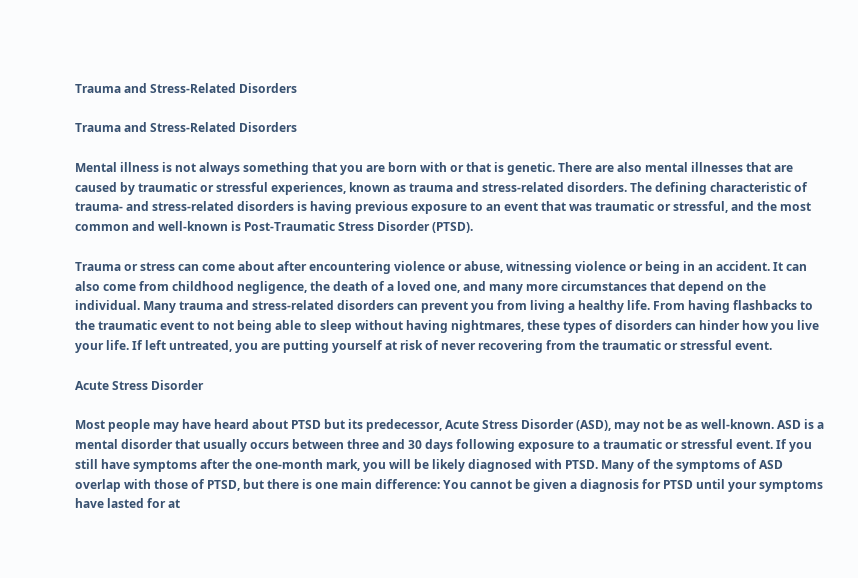Trauma and Stress-Related Disorders

Trauma and Stress-Related Disorders

Mental illness is not always something that you are born with or that is genetic. There are also mental illnesses that are caused by traumatic or stressful experiences, known as trauma and stress-related disorders. The defining characteristic of trauma- and stress-related disorders is having previous exposure to an event that was traumatic or stressful, and the most common and well-known is Post-Traumatic Stress Disorder (PTSD).

Trauma or stress can come about after encountering violence or abuse, witnessing violence or being in an accident. It can also come from childhood negligence, the death of a loved one, and many more circumstances that depend on the individual. Many trauma and stress-related disorders can prevent you from living a healthy life. From having flashbacks to the traumatic event to not being able to sleep without having nightmares, these types of disorders can hinder how you live your life. If left untreated, you are putting yourself at risk of never recovering from the traumatic or stressful event.

Acute Stress Disorder

Most people may have heard about PTSD but its predecessor, Acute Stress Disorder (ASD), may not be as well-known. ASD is a mental disorder that usually occurs between three and 30 days following exposure to a traumatic or stressful event. If you still have symptoms after the one-month mark, you will be likely diagnosed with PTSD. Many of the symptoms of ASD overlap with those of PTSD, but there is one main difference: You cannot be given a diagnosis for PTSD until your symptoms have lasted for at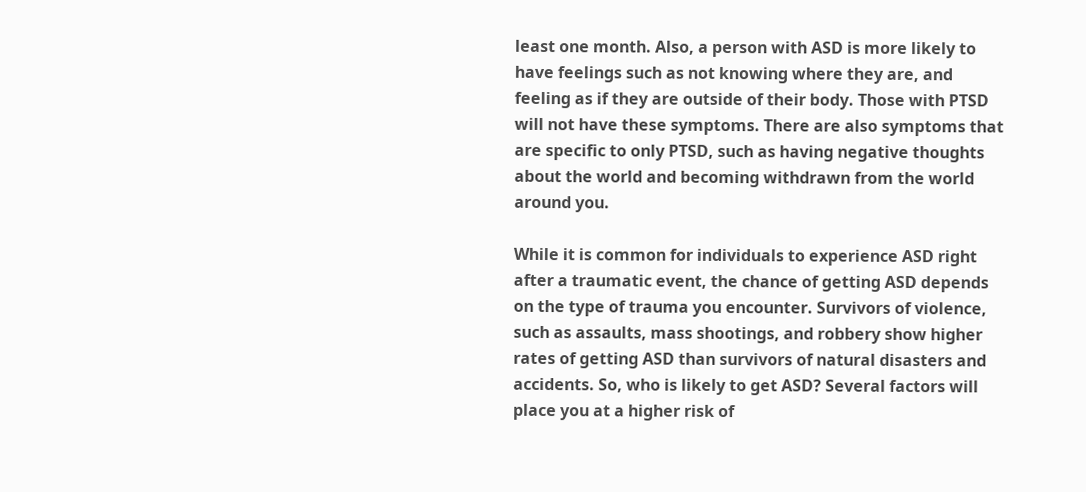least one month. Also, a person with ASD is more likely to have feelings such as not knowing where they are, and feeling as if they are outside of their body. Those with PTSD will not have these symptoms. There are also symptoms that are specific to only PTSD, such as having negative thoughts about the world and becoming withdrawn from the world around you.

While it is common for individuals to experience ASD right after a traumatic event, the chance of getting ASD depends on the type of trauma you encounter. Survivors of violence, such as assaults, mass shootings, and robbery show higher rates of getting ASD than survivors of natural disasters and accidents. So, who is likely to get ASD? Several factors will place you at a higher risk of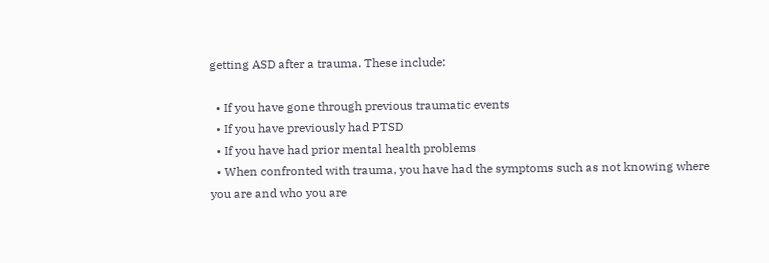getting ASD after a trauma. These include:

  • If you have gone through previous traumatic events
  • If you have previously had PTSD
  • If you have had prior mental health problems
  • When confronted with trauma, you have had the symptoms such as not knowing where you are and who you are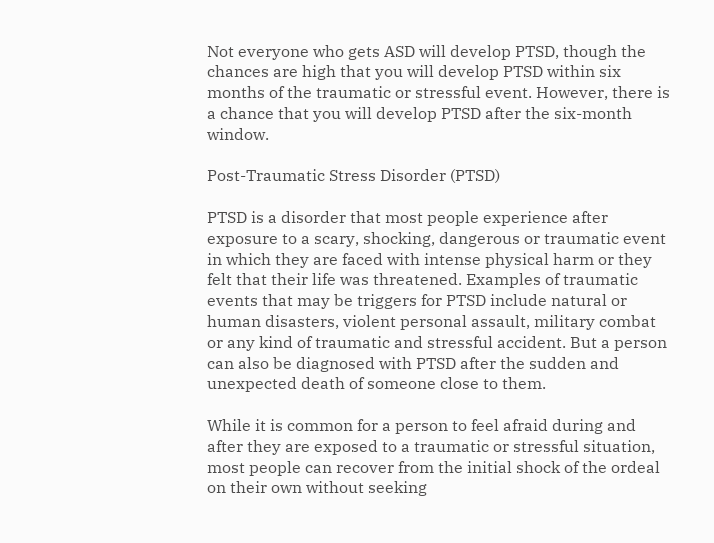Not everyone who gets ASD will develop PTSD, though the chances are high that you will develop PTSD within six months of the traumatic or stressful event. However, there is a chance that you will develop PTSD after the six-month window.

Post-Traumatic Stress Disorder (PTSD)

PTSD is a disorder that most people experience after exposure to a scary, shocking, dangerous or traumatic event in which they are faced with intense physical harm or they felt that their life was threatened. Examples of traumatic events that may be triggers for PTSD include natural or human disasters, violent personal assault, military combat or any kind of traumatic and stressful accident. But a person can also be diagnosed with PTSD after the sudden and unexpected death of someone close to them.

While it is common for a person to feel afraid during and after they are exposed to a traumatic or stressful situation, most people can recover from the initial shock of the ordeal on their own without seeking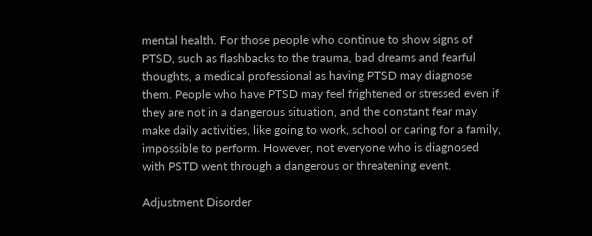mental health. For those people who continue to show signs of PTSD, such as flashbacks to the trauma, bad dreams and fearful thoughts, a medical professional as having PTSD may diagnose them. People who have PTSD may feel frightened or stressed even if they are not in a dangerous situation, and the constant fear may make daily activities, like going to work, school or caring for a family, impossible to perform. However, not everyone who is diagnosed with PSTD went through a dangerous or threatening event.

Adjustment Disorder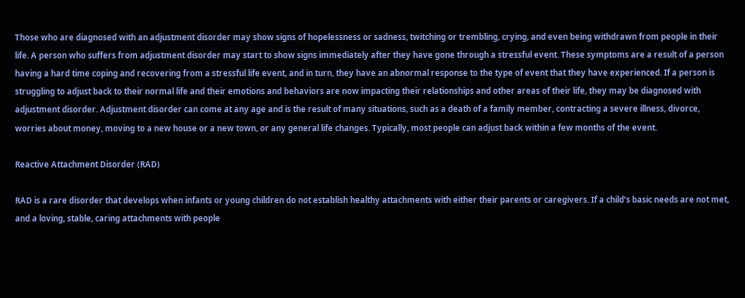Those who are diagnosed with an adjustment disorder may show signs of hopelessness or sadness, twitching or trembling, crying, and even being withdrawn from people in their life. A person who suffers from adjustment disorder may start to show signs immediately after they have gone through a stressful event. These symptoms are a result of a person having a hard time coping and recovering from a stressful life event, and in turn, they have an abnormal response to the type of event that they have experienced. If a person is struggling to adjust back to their normal life and their emotions and behaviors are now impacting their relationships and other areas of their life, they may be diagnosed with adjustment disorder. Adjustment disorder can come at any age and is the result of many situations, such as a death of a family member, contracting a severe illness, divorce, worries about money, moving to a new house or a new town, or any general life changes. Typically, most people can adjust back within a few months of the event.

Reactive Attachment Disorder (RAD)

RAD is a rare disorder that develops when infants or young children do not establish healthy attachments with either their parents or caregivers. If a child’s basic needs are not met, and a loving, stable, caring attachments with people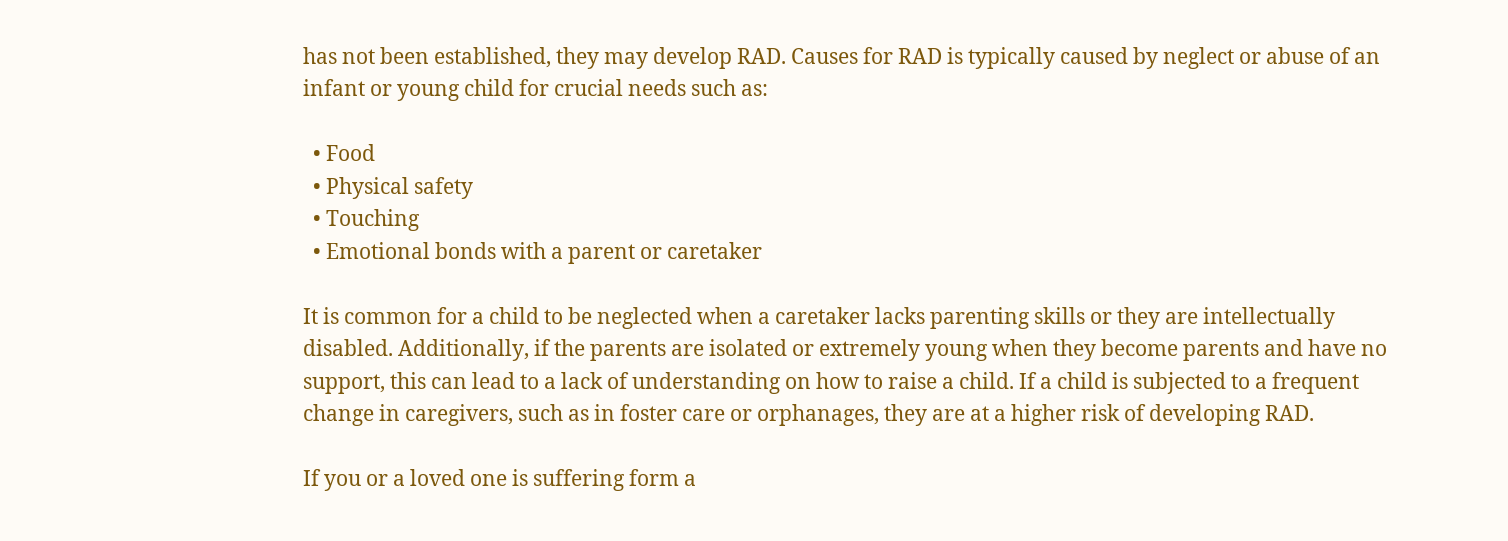has not been established, they may develop RAD. Causes for RAD is typically caused by neglect or abuse of an infant or young child for crucial needs such as:

  • Food
  • Physical safety
  • Touching
  • Emotional bonds with a parent or caretaker

It is common for a child to be neglected when a caretaker lacks parenting skills or they are intellectually disabled. Additionally, if the parents are isolated or extremely young when they become parents and have no support, this can lead to a lack of understanding on how to raise a child. If a child is subjected to a frequent change in caregivers, such as in foster care or orphanages, they are at a higher risk of developing RAD.

If you or a loved one is suffering form a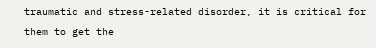traumatic and stress-related disorder, it is critical for them to get the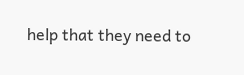help that they need to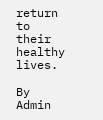return to their healthy lives.

By Admin